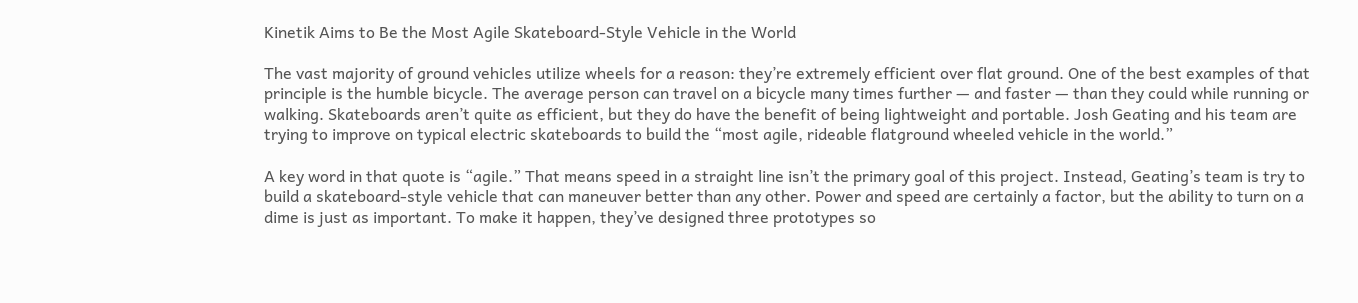Kinetik Aims to Be the Most Agile Skateboard-Style Vehicle in the World

The vast majority of ground vehicles utilize wheels for a reason: they’re extremely efficient over flat ground. One of the best examples of that principle is the humble bicycle. The average person can travel on a bicycle many times further — and faster — than they could while running or walking. Skateboards aren’t quite as efficient, but they do have the benefit of being lightweight and portable. Josh Geating and his team are trying to improve on typical electric skateboards to build the “most agile, rideable flatground wheeled vehicle in the world.”

A key word in that quote is “agile.” That means speed in a straight line isn’t the primary goal of this project. Instead, Geating’s team is try to build a skateboard-style vehicle that can maneuver better than any other. Power and speed are certainly a factor, but the ability to turn on a dime is just as important. To make it happen, they’ve designed three prototypes so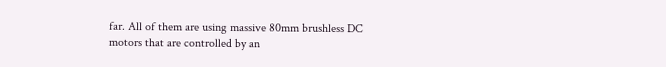far. All of them are using massive 80mm brushless DC motors that are controlled by an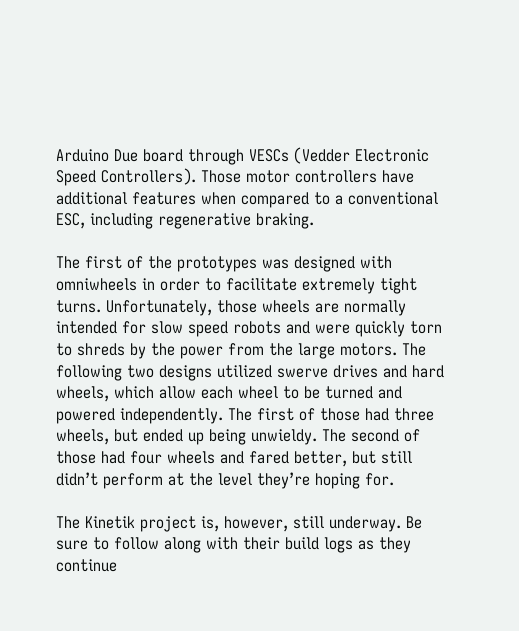Arduino Due board through VESCs (Vedder Electronic Speed Controllers). Those motor controllers have additional features when compared to a conventional ESC, including regenerative braking.

The first of the prototypes was designed with omniwheels in order to facilitate extremely tight turns. Unfortunately, those wheels are normally intended for slow speed robots and were quickly torn to shreds by the power from the large motors. The following two designs utilized swerve drives and hard wheels, which allow each wheel to be turned and powered independently. The first of those had three wheels, but ended up being unwieldy. The second of those had four wheels and fared better, but still didn’t perform at the level they’re hoping for.

The Kinetik project is, however, still underway. Be sure to follow along with their build logs as they continue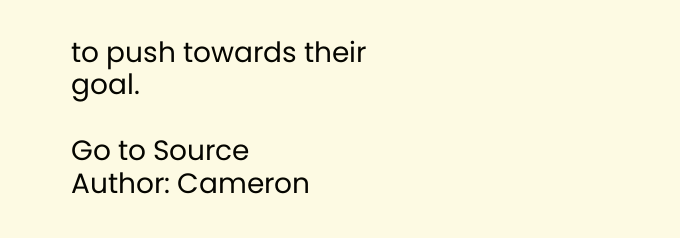to push towards their goal.

Go to Source
Author: Cameron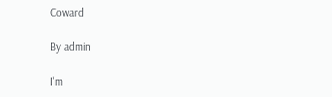Coward

By admin

I'm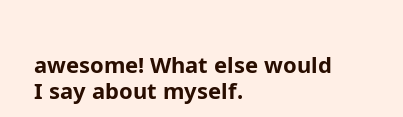awesome! What else would I say about myself.